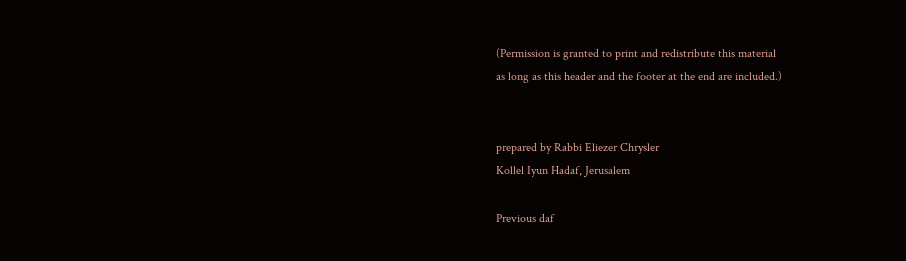(Permission is granted to print and redistribute this material
as long as this header and the footer at the end are included.)


prepared by Rabbi Eliezer Chrysler
Kollel Iyun Hadaf, Jerusalem

Previous daf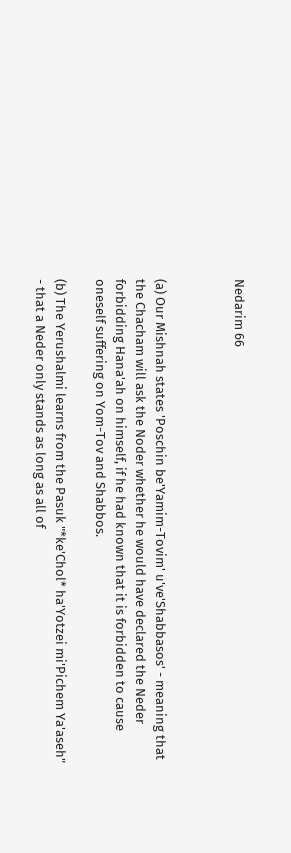Nedarim 66



(a) Our Mishnah states 'Poschin be'Yamim-Tovim' u've'Shabbasos' - meaning that the Chacham will ask the Noder whether he would have declared the Neder forbidding Hana'ah on himself, if he had known that it is forbidden to cause oneself suffering on Yom-Tov and Shabbos.

(b) The Yerushalmi learns from the Pasuk "*ke'Chol* ha'Yotzei mi'Pichem Ya'aseh" - that a Neder only stands as long as all of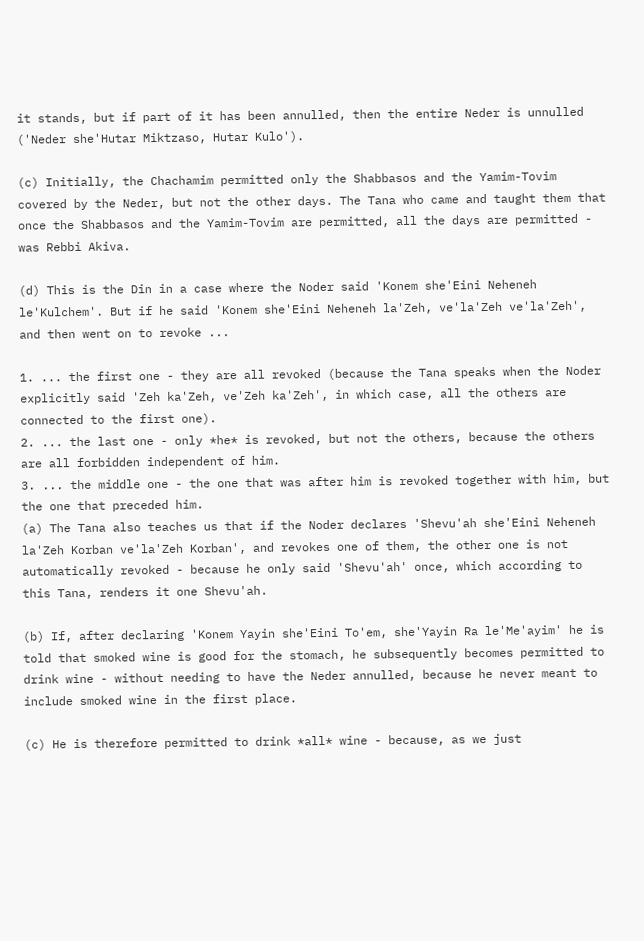it stands, but if part of it has been annulled, then the entire Neder is unnulled ('Neder she'Hutar Miktzaso, Hutar Kulo').

(c) Initially, the Chachamim permitted only the Shabbasos and the Yamim-Tovim covered by the Neder, but not the other days. The Tana who came and taught them that once the Shabbasos and the Yamim-Tovim are permitted, all the days are permitted - was Rebbi Akiva.

(d) This is the Din in a case where the Noder said 'Konem she'Eini Neheneh le'Kulchem'. But if he said 'Konem she'Eini Neheneh la'Zeh, ve'la'Zeh ve'la'Zeh', and then went on to revoke ...

1. ... the first one - they are all revoked (because the Tana speaks when the Noder explicitly said 'Zeh ka'Zeh, ve'Zeh ka'Zeh', in which case, all the others are connected to the first one).
2. ... the last one - only *he* is revoked, but not the others, because the others are all forbidden independent of him.
3. ... the middle one - the one that was after him is revoked together with him, but the one that preceded him.
(a) The Tana also teaches us that if the Noder declares 'Shevu'ah she'Eini Neheneh la'Zeh Korban ve'la'Zeh Korban', and revokes one of them, the other one is not automatically revoked - because he only said 'Shevu'ah' once, which according to this Tana, renders it one Shevu'ah.

(b) If, after declaring 'Konem Yayin she'Eini To'em, she'Yayin Ra le'Me'ayim' he is told that smoked wine is good for the stomach, he subsequently becomes permitted to drink wine - without needing to have the Neder annulled, because he never meant to include smoked wine in the first place.

(c) He is therefore permitted to drink *all* wine - because, as we just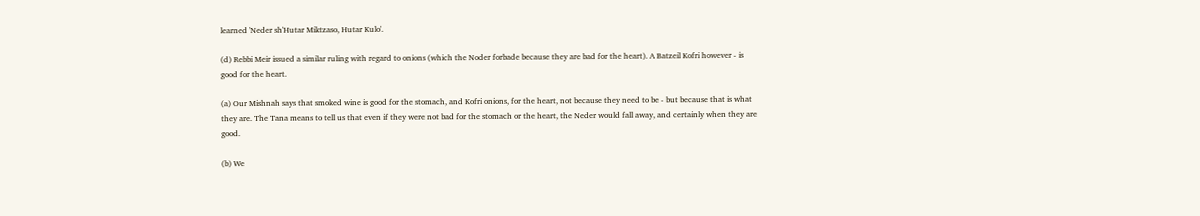learned 'Neder sh'Hutar Miktzaso, Hutar Kulo'.

(d) Rebbi Meir issued a similar ruling with regard to onions (which the Noder forbade because they are bad for the heart). A Batzeil Kofri however - is good for the heart.

(a) Our Mishnah says that smoked wine is good for the stomach, and Kofri onions, for the heart, not because they need to be - but because that is what they are. The Tana means to tell us that even if they were not bad for the stomach or the heart, the Neder would fall away, and certainly when they are good.

(b) We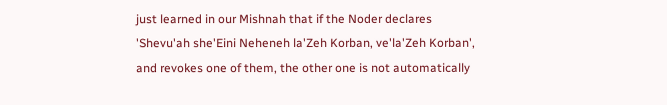just learned in our Mishnah that if the Noder declares 'Shevu'ah she'Eini Neheneh la'Zeh Korban, ve'la'Zeh Korban', and revokes one of them, the other one is not automatically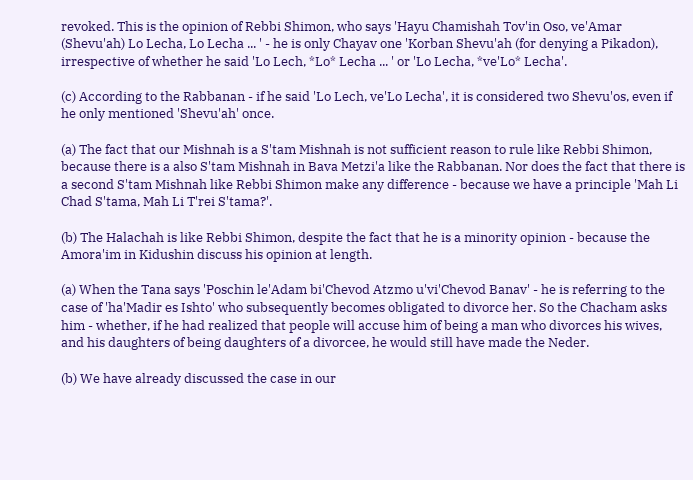revoked. This is the opinion of Rebbi Shimon, who says 'Hayu Chamishah Tov'in Oso, ve'Amar (Shevu'ah) Lo Lecha, Lo Lecha ... ' - he is only Chayav one 'Korban Shevu'ah (for denying a Pikadon), irrespective of whether he said 'Lo Lech, *Lo* Lecha ... ' or 'Lo Lecha, *ve'Lo* Lecha'.

(c) According to the Rabbanan - if he said 'Lo Lech, ve'Lo Lecha', it is considered two Shevu'os, even if he only mentioned 'Shevu'ah' once.

(a) The fact that our Mishnah is a S'tam Mishnah is not sufficient reason to rule like Rebbi Shimon, because there is a also S'tam Mishnah in Bava Metzi'a like the Rabbanan. Nor does the fact that there is a second S'tam Mishnah like Rebbi Shimon make any difference - because we have a principle 'Mah Li Chad S'tama, Mah Li T'rei S'tama?'.

(b) The Halachah is like Rebbi Shimon, despite the fact that he is a minority opinion - because the Amora'im in Kidushin discuss his opinion at length.

(a) When the Tana says 'Poschin le'Adam bi'Chevod Atzmo u'vi'Chevod Banav' - he is referring to the case of 'ha'Madir es Ishto' who subsequently becomes obligated to divorce her. So the Chacham asks him - whether, if he had realized that people will accuse him of being a man who divorces his wives, and his daughters of being daughters of a divorcee, he would still have made the Neder.

(b) We have already discussed the case in our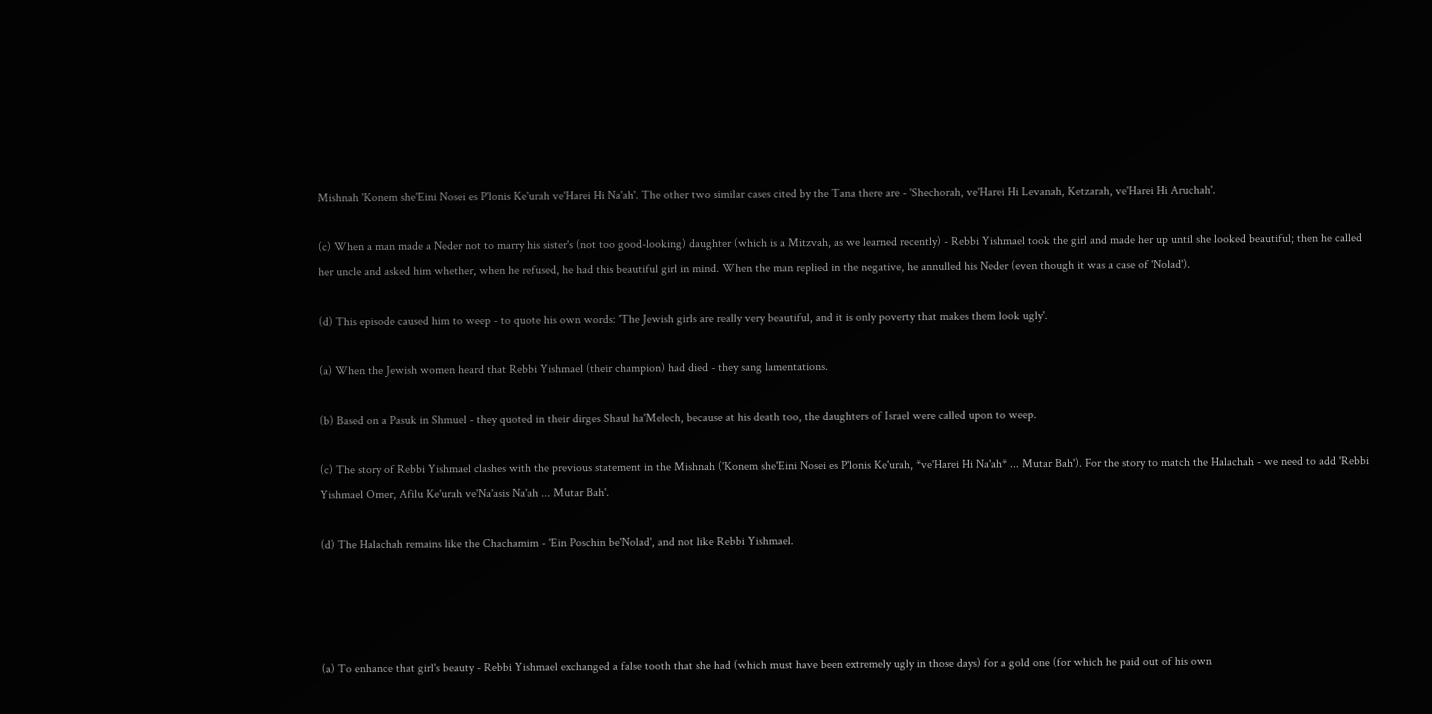Mishnah 'Konem she'Eini Nosei es P'lonis Ke'urah ve'Harei Hi Na'ah'. The other two similar cases cited by the Tana there are - 'Shechorah, ve'Harei Hi Levanah, Ketzarah, ve'Harei Hi Aruchah'.

(c) When a man made a Neder not to marry his sister's (not too good-looking) daughter (which is a Mitzvah, as we learned recently) - Rebbi Yishmael took the girl and made her up until she looked beautiful; then he called her uncle and asked him whether, when he refused, he had this beautiful girl in mind. When the man replied in the negative, he annulled his Neder (even though it was a case of 'Nolad').

(d) This episode caused him to weep - to quote his own words: 'The Jewish girls are really very beautiful, and it is only poverty that makes them look ugly'.

(a) When the Jewish women heard that Rebbi Yishmael (their champion) had died - they sang lamentations.

(b) Based on a Pasuk in Shmuel - they quoted in their dirges Shaul ha'Melech, because at his death too, the daughters of Israel were called upon to weep.

(c) The story of Rebbi Yishmael clashes with the previous statement in the Mishnah ('Konem she'Eini Nosei es P'lonis Ke'urah, *ve'Harei Hi Na'ah* ... Mutar Bah'). For the story to match the Halachah - we need to add 'Rebbi Yishmael Omer, Afilu Ke'urah ve'Na'asis Na'ah ... Mutar Bah'.

(d) The Halachah remains like the Chachamim - 'Ein Poschin be'Nolad', and not like Rebbi Yishmael.




(a) To enhance that girl's beauty - Rebbi Yishmael exchanged a false tooth that she had (which must have been extremely ugly in those days) for a gold one (for which he paid out of his own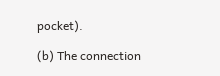pocket).

(b) The connection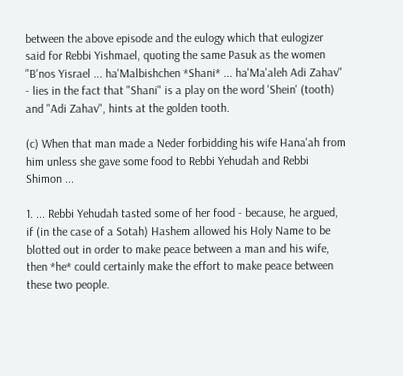between the above episode and the eulogy which that eulogizer said for Rebbi Yishmael, quoting the same Pasuk as the women "B'nos Yisrael ... ha'Malbishchen *Shani* ... ha'Ma'aleh Adi Zahav" - lies in the fact that "Shani" is a play on the word 'Shein' (tooth) and "Adi Zahav", hints at the golden tooth.

(c) When that man made a Neder forbidding his wife Hana'ah from him unless she gave some food to Rebbi Yehudah and Rebbi Shimon ...

1. ... Rebbi Yehudah tasted some of her food - because, he argued, if (in the case of a Sotah) Hashem allowed his Holy Name to be blotted out in order to make peace between a man and his wife, then *he* could certainly make the effort to make peace between these two people.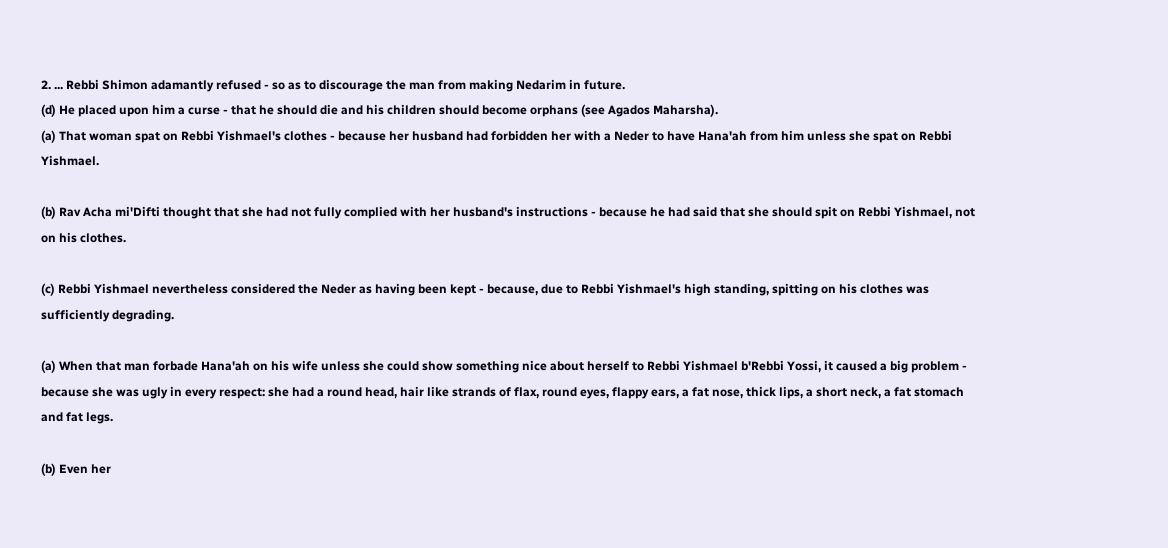2. ... Rebbi Shimon adamantly refused - so as to discourage the man from making Nedarim in future.
(d) He placed upon him a curse - that he should die and his children should become orphans (see Agados Maharsha).
(a) That woman spat on Rebbi Yishmael's clothes - because her husband had forbidden her with a Neder to have Hana'ah from him unless she spat on Rebbi Yishmael.

(b) Rav Acha mi'Difti thought that she had not fully complied with her husband's instructions - because he had said that she should spit on Rebbi Yishmael, not on his clothes.

(c) Rebbi Yishmael nevertheless considered the Neder as having been kept - because, due to Rebbi Yishmael's high standing, spitting on his clothes was sufficiently degrading.

(a) When that man forbade Hana'ah on his wife unless she could show something nice about herself to Rebbi Yishmael b'Rebbi Yossi, it caused a big problem - because she was ugly in every respect: she had a round head, hair like strands of flax, round eyes, flappy ears, a fat nose, thick lips, a short neck, a fat stomach and fat legs.

(b) Even her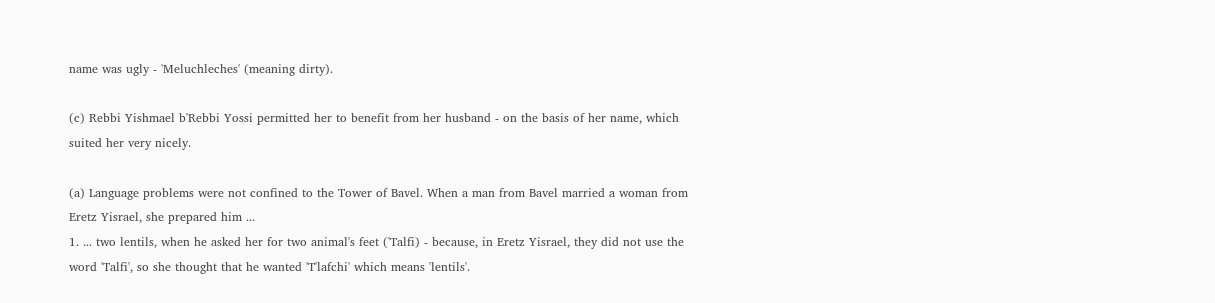name was ugly - 'Meluchleches' (meaning dirty).

(c) Rebbi Yishmael b'Rebbi Yossi permitted her to benefit from her husband - on the basis of her name, which suited her very nicely.

(a) Language problems were not confined to the Tower of Bavel. When a man from Bavel married a woman from Eretz Yisrael, she prepared him ...
1. ... two lentils, when he asked her for two animal's feet ('Talfi) - because, in Eretz Yisrael, they did not use the word 'Talfi', so she thought that he wanted 'T'lafchi' which means 'lentils'.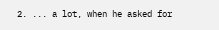2. ... a lot, when he asked for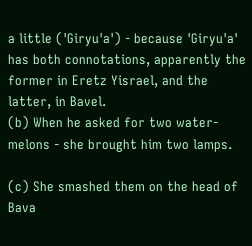a little ('Giryu'a') - because 'Giryu'a' has both connotations, apparently the former in Eretz Yisrael, and the latter, in Bavel.
(b) When he asked for two water-melons - she brought him two lamps.

(c) She smashed them on the head of Bava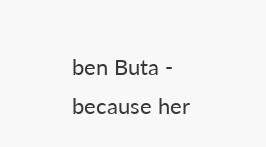ben Buta - because her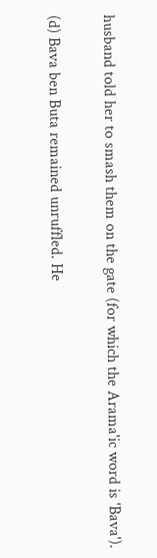husband told her to smash them on the gate (for which the Arama'ic word is 'Bava').

(d) Bava ben Buta remained unruffled. He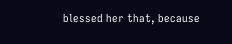blessed her that, because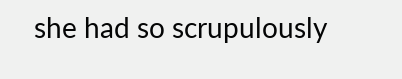she had so scrupulously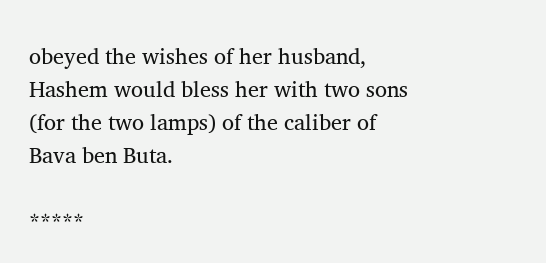obeyed the wishes of her husband, Hashem would bless her with two sons (for the two lamps) of the caliber of Bava ben Buta.

*****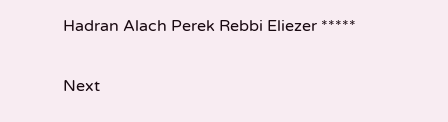Hadran Alach Perek Rebbi Eliezer *****

Next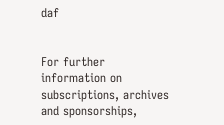daf


For further information on
subscriptions, archives and sponsorships,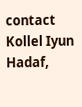contact Kollel Iyun Hadaf,